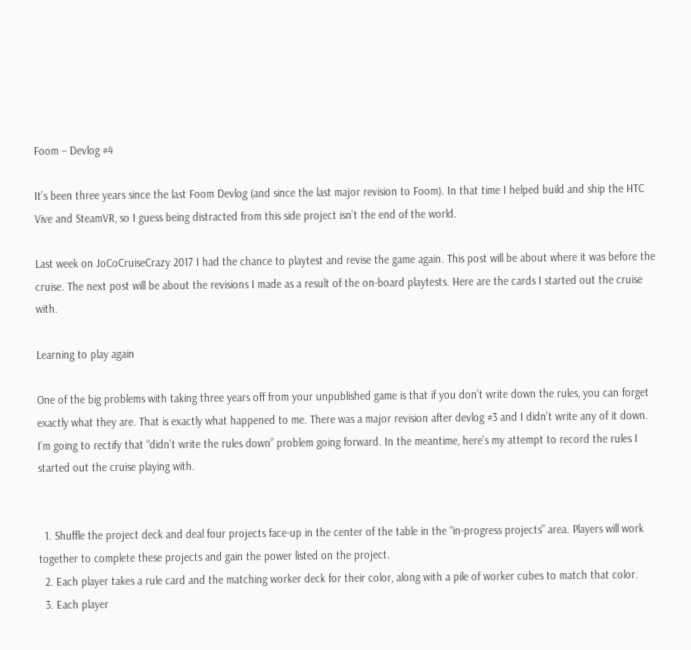Foom – Devlog #4

It’s been three years since the last Foom Devlog (and since the last major revision to Foom). In that time I helped build and ship the HTC Vive and SteamVR, so I guess being distracted from this side project isn’t the end of the world.

Last week on JoCoCruiseCrazy 2017 I had the chance to playtest and revise the game again. This post will be about where it was before the cruise. The next post will be about the revisions I made as a result of the on-board playtests. Here are the cards I started out the cruise with.

Learning to play again

One of the big problems with taking three years off from your unpublished game is that if you don’t write down the rules, you can forget exactly what they are. That is exactly what happened to me. There was a major revision after devlog #3 and I didn’t write any of it down. I’m going to rectify that “didn’t write the rules down” problem going forward. In the meantime, here’s my attempt to record the rules I started out the cruise playing with.


  1. Shuffle the project deck and deal four projects face-up in the center of the table in the “in-progress projects” area. Players will work together to complete these projects and gain the power listed on the project.
  2. Each player takes a rule card and the matching worker deck for their color, along with a pile of worker cubes to match that color.
  3. Each player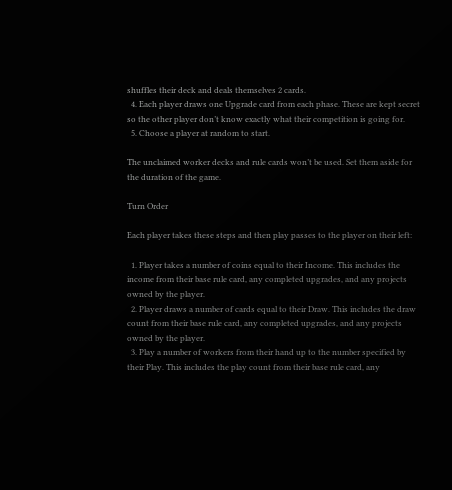shuffles their deck and deals themselves 2 cards.
  4. Each player draws one Upgrade card from each phase. These are kept secret so the other player don’t know exactly what their competition is going for.
  5. Choose a player at random to start.

The unclaimed worker decks and rule cards won’t be used. Set them aside for the duration of the game.

Turn Order

Each player takes these steps and then play passes to the player on their left:

  1. Player takes a number of coins equal to their Income. This includes the income from their base rule card, any completed upgrades, and any projects owned by the player.
  2. Player draws a number of cards equal to their Draw. This includes the draw count from their base rule card, any completed upgrades, and any projects owned by the player.
  3. Play a number of workers from their hand up to the number specified by their Play. This includes the play count from their base rule card, any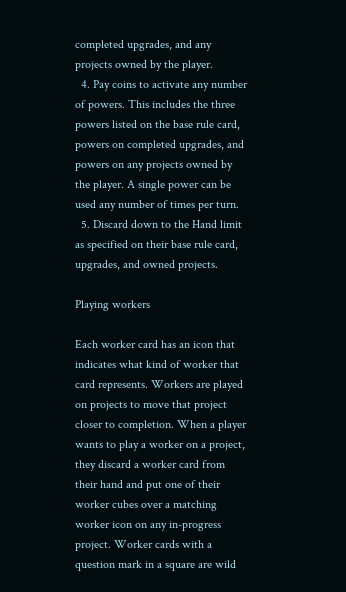completed upgrades, and any projects owned by the player.
  4. Pay coins to activate any number of powers. This includes the three powers listed on the base rule card, powers on completed upgrades, and powers on any projects owned by the player. A single power can be used any number of times per turn.
  5. Discard down to the Hand limit as specified on their base rule card, upgrades, and owned projects.

Playing workers

Each worker card has an icon that indicates what kind of worker that card represents. Workers are played on projects to move that project closer to completion. When a player wants to play a worker on a project, they discard a worker card from their hand and put one of their worker cubes over a matching worker icon on any in-progress project. Worker cards with a question mark in a square are wild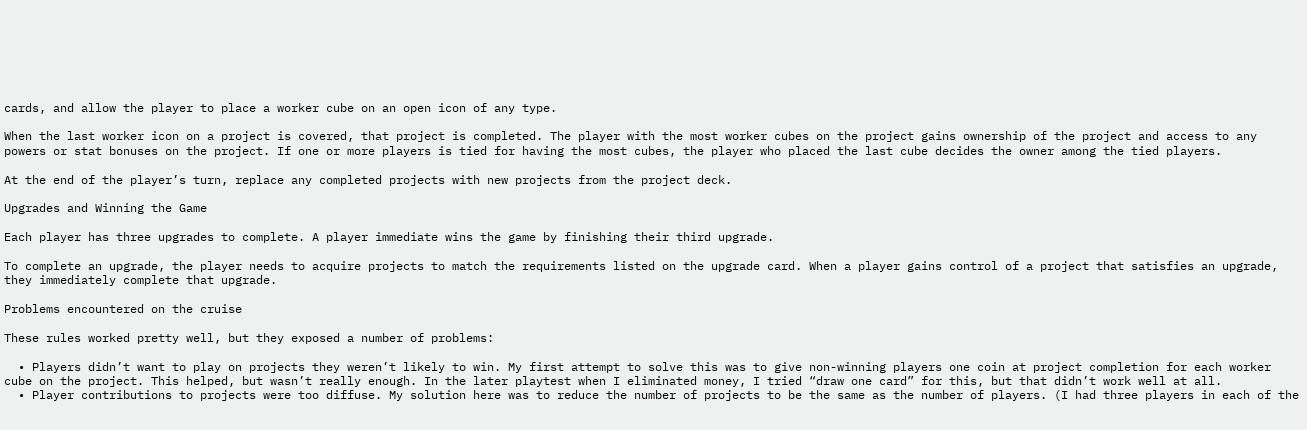cards, and allow the player to place a worker cube on an open icon of any type.

When the last worker icon on a project is covered, that project is completed. The player with the most worker cubes on the project gains ownership of the project and access to any powers or stat bonuses on the project. If one or more players is tied for having the most cubes, the player who placed the last cube decides the owner among the tied players.

At the end of the player’s turn, replace any completed projects with new projects from the project deck.

Upgrades and Winning the Game

Each player has three upgrades to complete. A player immediate wins the game by finishing their third upgrade.

To complete an upgrade, the player needs to acquire projects to match the requirements listed on the upgrade card. When a player gains control of a project that satisfies an upgrade, they immediately complete that upgrade.

Problems encountered on the cruise

These rules worked pretty well, but they exposed a number of problems:

  • Players didn’t want to play on projects they weren’t likely to win. My first attempt to solve this was to give non-winning players one coin at project completion for each worker cube on the project. This helped, but wasn’t really enough. In the later playtest when I eliminated money, I tried “draw one card” for this, but that didn’t work well at all.
  • Player contributions to projects were too diffuse. My solution here was to reduce the number of projects to be the same as the number of players. (I had three players in each of the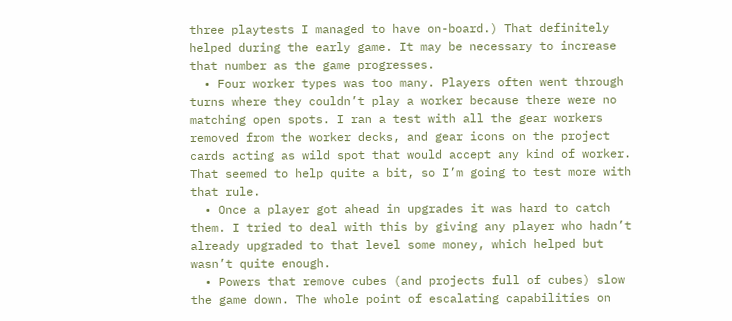three playtests I managed to have on-board.) That definitely helped during the early game. It may be necessary to increase that number as the game progresses.
  • Four worker types was too many. Players often went through turns where they couldn’t play a worker because there were no matching open spots. I ran a test with all the gear workers removed from the worker decks, and gear icons on the project cards acting as wild spot that would accept any kind of worker. That seemed to help quite a bit, so I’m going to test more with that rule.
  • Once a player got ahead in upgrades it was hard to catch them. I tried to deal with this by giving any player who hadn’t already upgraded to that level some money, which helped but wasn’t quite enough.
  • Powers that remove cubes (and projects full of cubes) slow the game down. The whole point of escalating capabilities on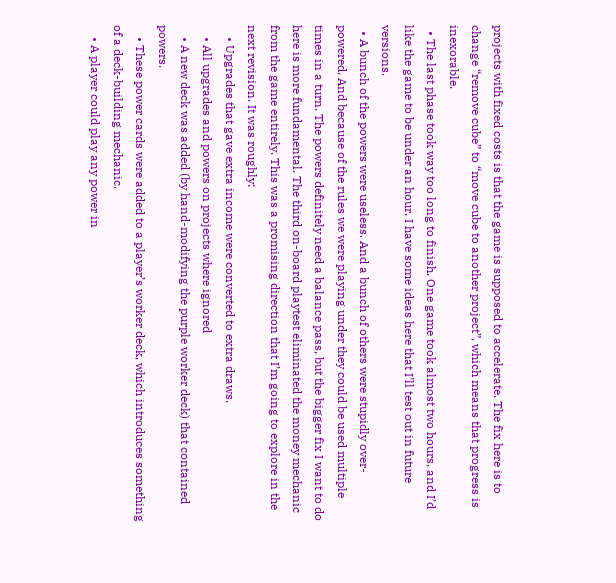projects with fixed costs is that the game is supposed to accelerate. The fix here is to change “remove cube” to “move cube to another project”, which means that progress is inexorable.
  • The last phase took way too long to finish. One game took almost two hours, and I’d like the game to be under an hour. I have some ideas here that I’ll test out in future versions.
  • A bunch of the powers were useless. And a bunch of others were stupidly over-powered. And because of the rules we were playing under they could be used multiple times in a turn. The powers definitely need a balance pass, but the bigger fix I want to do here is more fundamental. The third on-board playtest eliminated the money mechanic from the game entirely. This was a promising direction that I’m going to explore in the next revision. It was roughly:
    • Upgrades that gave extra income were converted to extra draws.
    • All upgrades and powers on projects where ignored
    • A new deck was added (by hand-modifying the purple worker deck) that contained powers.
    • These power cards were added to a player’s worker deck, which introduces something of a deck-building mechanic.
    • A player could play any power in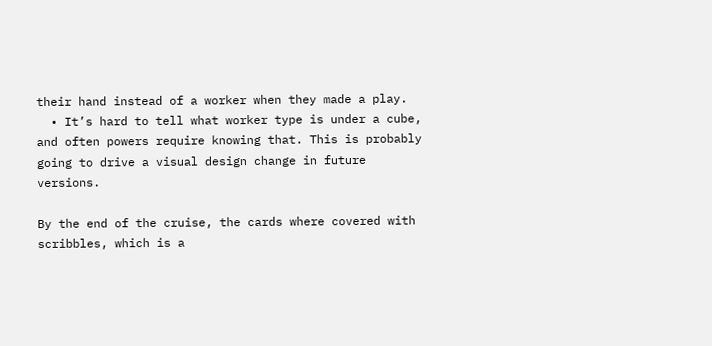their hand instead of a worker when they made a play.
  • It’s hard to tell what worker type is under a cube, and often powers require knowing that. This is probably going to drive a visual design change in future versions.

By the end of the cruise, the cards where covered with scribbles, which is a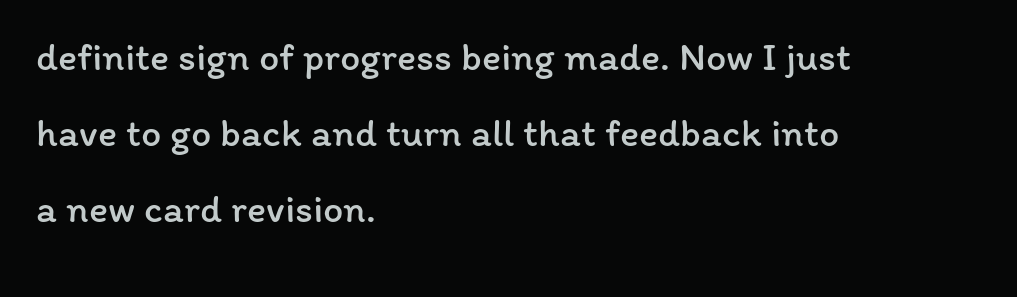definite sign of progress being made. Now I just have to go back and turn all that feedback into a new card revision.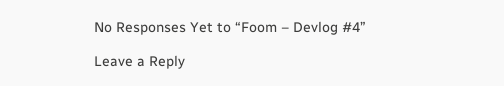No Responses Yet to “Foom – Devlog #4”

Leave a Reply